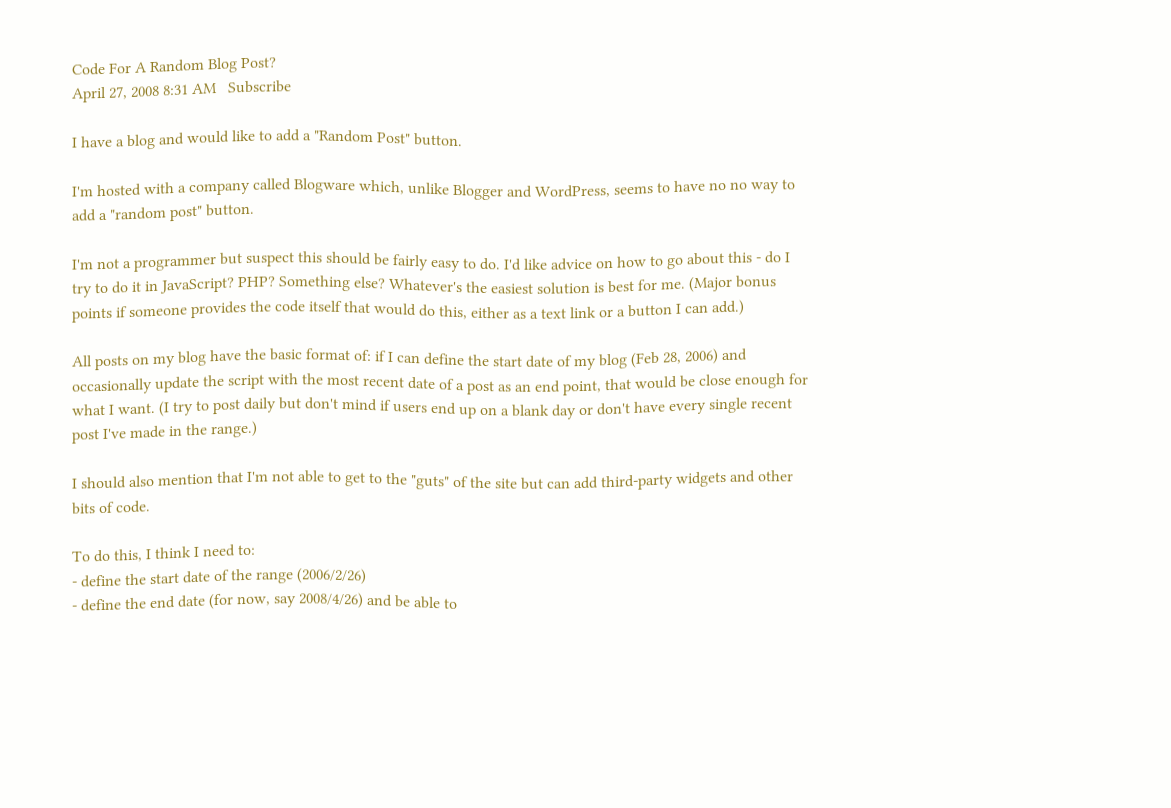Code For A Random Blog Post?
April 27, 2008 8:31 AM   Subscribe

I have a blog and would like to add a "Random Post" button.

I'm hosted with a company called Blogware which, unlike Blogger and WordPress, seems to have no no way to add a "random post" button.

I'm not a programmer but suspect this should be fairly easy to do. I'd like advice on how to go about this - do I try to do it in JavaScript? PHP? Something else? Whatever's the easiest solution is best for me. (Major bonus points if someone provides the code itself that would do this, either as a text link or a button I can add.)

All posts on my blog have the basic format of: if I can define the start date of my blog (Feb 28, 2006) and occasionally update the script with the most recent date of a post as an end point, that would be close enough for what I want. (I try to post daily but don't mind if users end up on a blank day or don't have every single recent post I've made in the range.)

I should also mention that I'm not able to get to the "guts" of the site but can add third-party widgets and other bits of code.

To do this, I think I need to:
- define the start date of the range (2006/2/26)
- define the end date (for now, say 2008/4/26) and be able to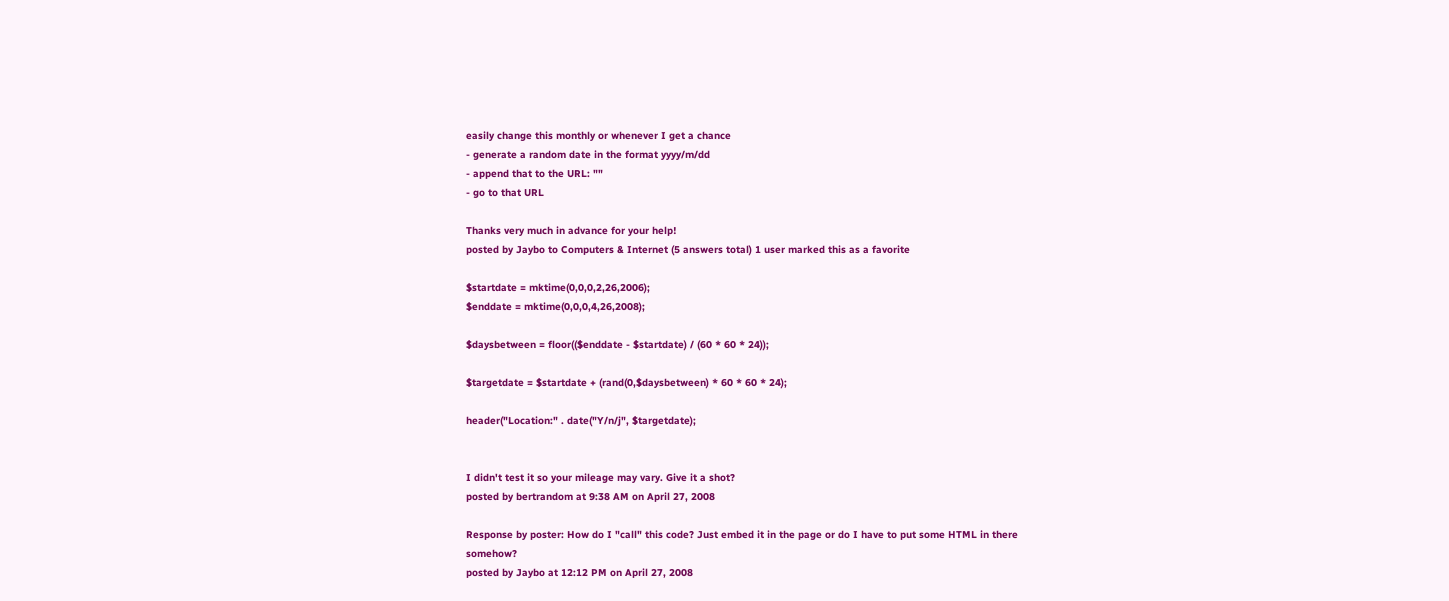easily change this monthly or whenever I get a chance
- generate a random date in the format yyyy/m/dd
- append that to the URL: ""
- go to that URL

Thanks very much in advance for your help!
posted by Jaybo to Computers & Internet (5 answers total) 1 user marked this as a favorite

$startdate = mktime(0,0,0,2,26,2006);
$enddate = mktime(0,0,0,4,26,2008);

$daysbetween = floor(($enddate - $startdate) / (60 * 60 * 24));

$targetdate = $startdate + (rand(0,$daysbetween) * 60 * 60 * 24);

header("Location:" . date("Y/n/j", $targetdate);


I didn't test it so your mileage may vary. Give it a shot?
posted by bertrandom at 9:38 AM on April 27, 2008

Response by poster: How do I "call" this code? Just embed it in the page or do I have to put some HTML in there somehow?
posted by Jaybo at 12:12 PM on April 27, 2008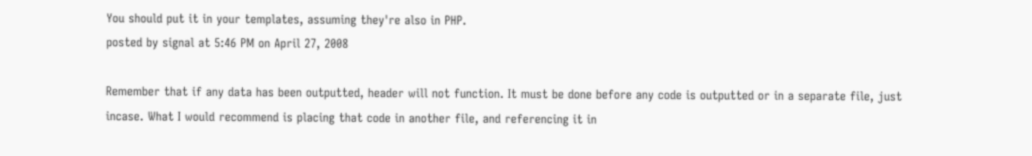You should put it in your templates, assuming they're also in PHP.
posted by signal at 5:46 PM on April 27, 2008

Remember that if any data has been outputted, header will not function. It must be done before any code is outputted or in a separate file, just incase. What I would recommend is placing that code in another file, and referencing it in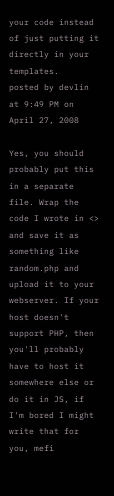your code instead of just putting it directly in your templates.
posted by devlin at 9:49 PM on April 27, 2008

Yes, you should probably put this in a separate file. Wrap the code I wrote in <> and save it as something like random.php and upload it to your webserver. If your host doesn't support PHP, then you'll probably have to host it somewhere else or do it in JS, if I'm bored I might write that for you, mefi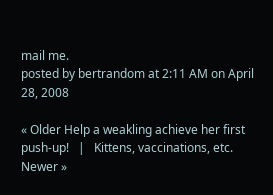mail me.
posted by bertrandom at 2:11 AM on April 28, 2008

« Older Help a weakling achieve her first push-up!   |   Kittens, vaccinations, etc. Newer »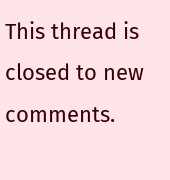This thread is closed to new comments.